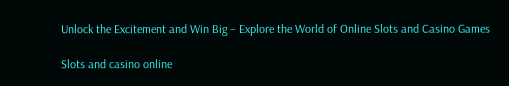Unlock the Excitement and Win Big – Explore the World of Online Slots and Casino Games

Slots and casino online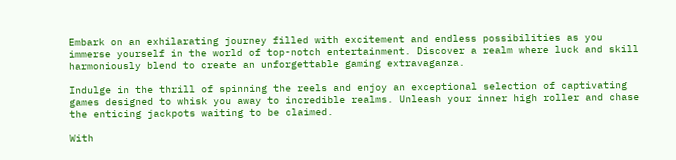Embark on an exhilarating journey filled with excitement and endless possibilities as you immerse yourself in the world of top-notch entertainment. Discover a realm where luck and skill harmoniously blend to create an unforgettable gaming extravaganza.

Indulge in the thrill of spinning the reels and enjoy an exceptional selection of captivating games designed to whisk you away to incredible realms. Unleash your inner high roller and chase the enticing jackpots waiting to be claimed.

With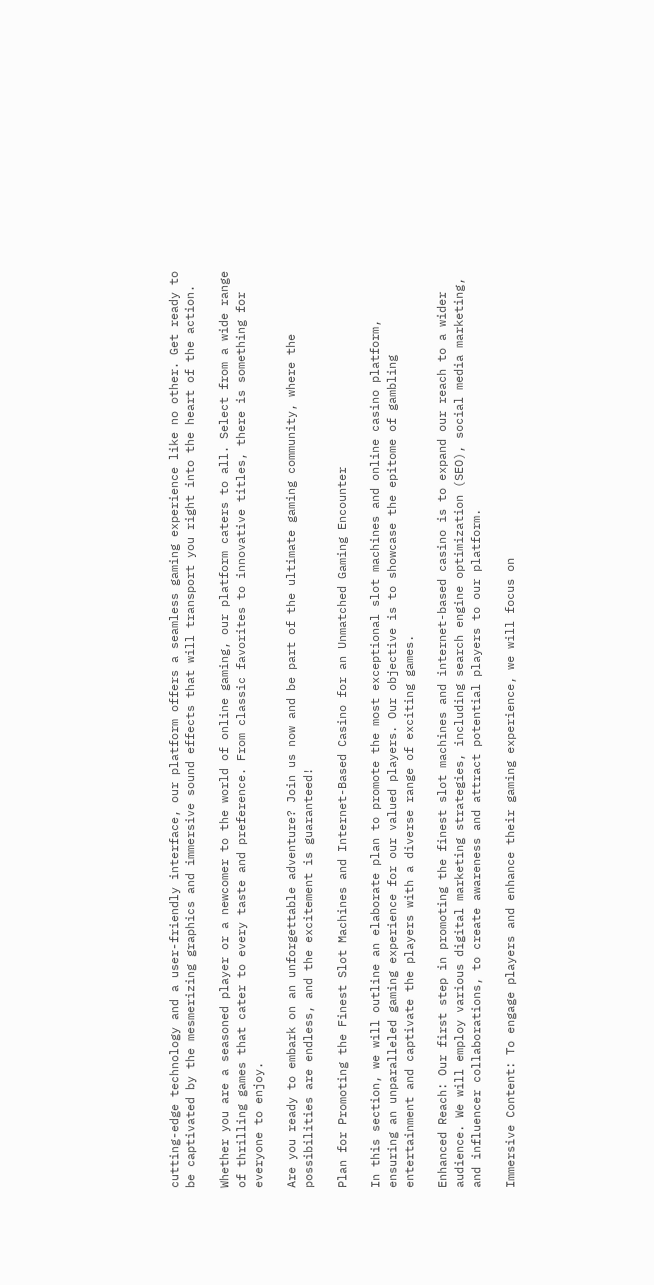cutting-edge technology and a user-friendly interface, our platform offers a seamless gaming experience like no other. Get ready to be captivated by the mesmerizing graphics and immersive sound effects that will transport you right into the heart of the action.

Whether you are a seasoned player or a newcomer to the world of online gaming, our platform caters to all. Select from a wide range of thrilling games that cater to every taste and preference. From classic favorites to innovative titles, there is something for everyone to enjoy.

Are you ready to embark on an unforgettable adventure? Join us now and be part of the ultimate gaming community, where the possibilities are endless, and the excitement is guaranteed!

Plan for Promoting the Finest Slot Machines and Internet-Based Casino for an Unmatched Gaming Encounter

In this section, we will outline an elaborate plan to promote the most exceptional slot machines and online casino platform, ensuring an unparalleled gaming experience for our valued players. Our objective is to showcase the epitome of gambling entertainment and captivate the players with a diverse range of exciting games.

Enhanced Reach: Our first step in promoting the finest slot machines and internet-based casino is to expand our reach to a wider audience. We will employ various digital marketing strategies, including search engine optimization (SEO), social media marketing, and influencer collaborations, to create awareness and attract potential players to our platform.

Immersive Content: To engage players and enhance their gaming experience, we will focus on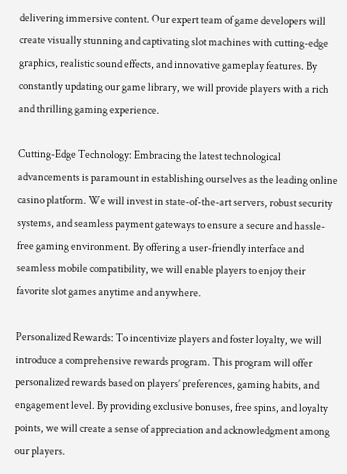delivering immersive content. Our expert team of game developers will create visually stunning and captivating slot machines with cutting-edge graphics, realistic sound effects, and innovative gameplay features. By constantly updating our game library, we will provide players with a rich and thrilling gaming experience.

Cutting-Edge Technology: Embracing the latest technological advancements is paramount in establishing ourselves as the leading online casino platform. We will invest in state-of-the-art servers, robust security systems, and seamless payment gateways to ensure a secure and hassle-free gaming environment. By offering a user-friendly interface and seamless mobile compatibility, we will enable players to enjoy their favorite slot games anytime and anywhere.

Personalized Rewards: To incentivize players and foster loyalty, we will introduce a comprehensive rewards program. This program will offer personalized rewards based on players’ preferences, gaming habits, and engagement level. By providing exclusive bonuses, free spins, and loyalty points, we will create a sense of appreciation and acknowledgment among our players.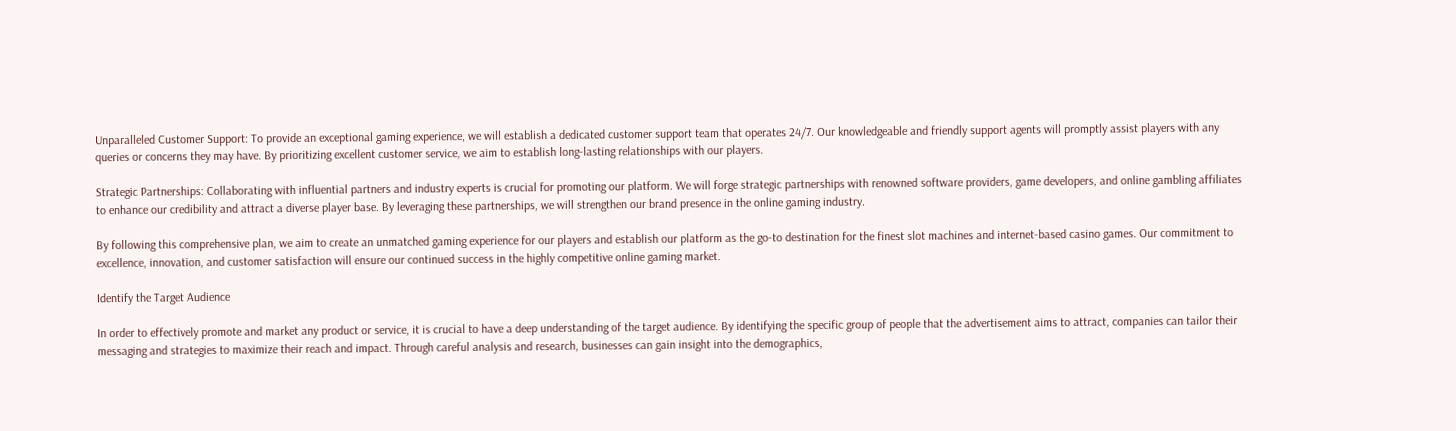Unparalleled Customer Support: To provide an exceptional gaming experience, we will establish a dedicated customer support team that operates 24/7. Our knowledgeable and friendly support agents will promptly assist players with any queries or concerns they may have. By prioritizing excellent customer service, we aim to establish long-lasting relationships with our players.

Strategic Partnerships: Collaborating with influential partners and industry experts is crucial for promoting our platform. We will forge strategic partnerships with renowned software providers, game developers, and online gambling affiliates to enhance our credibility and attract a diverse player base. By leveraging these partnerships, we will strengthen our brand presence in the online gaming industry.

By following this comprehensive plan, we aim to create an unmatched gaming experience for our players and establish our platform as the go-to destination for the finest slot machines and internet-based casino games. Our commitment to excellence, innovation, and customer satisfaction will ensure our continued success in the highly competitive online gaming market.

Identify the Target Audience

In order to effectively promote and market any product or service, it is crucial to have a deep understanding of the target audience. By identifying the specific group of people that the advertisement aims to attract, companies can tailor their messaging and strategies to maximize their reach and impact. Through careful analysis and research, businesses can gain insight into the demographics,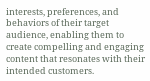interests, preferences, and behaviors of their target audience, enabling them to create compelling and engaging content that resonates with their intended customers.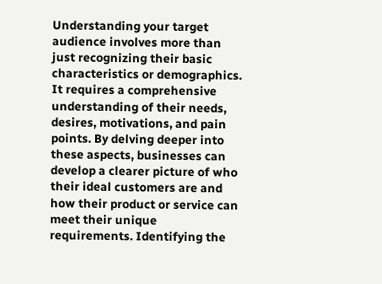Understanding your target audience involves more than just recognizing their basic characteristics or demographics. It requires a comprehensive understanding of their needs, desires, motivations, and pain points. By delving deeper into these aspects, businesses can develop a clearer picture of who their ideal customers are and how their product or service can meet their unique requirements. Identifying the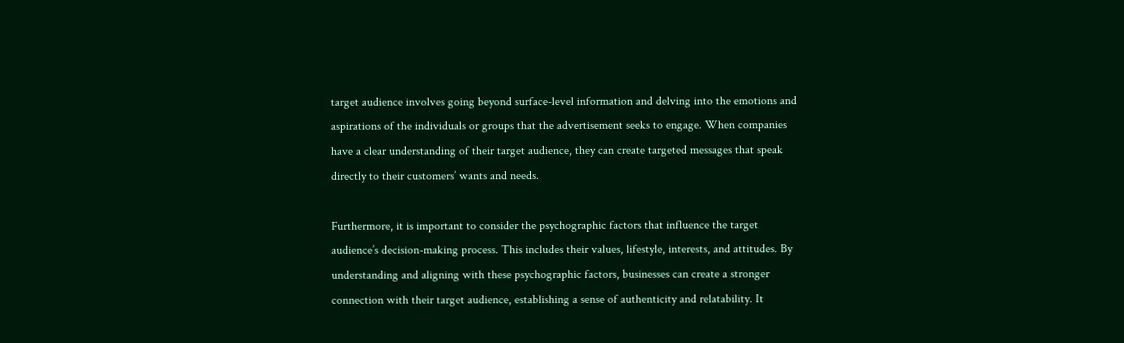target audience involves going beyond surface-level information and delving into the emotions and aspirations of the individuals or groups that the advertisement seeks to engage. When companies have a clear understanding of their target audience, they can create targeted messages that speak directly to their customers’ wants and needs.

Furthermore, it is important to consider the psychographic factors that influence the target audience’s decision-making process. This includes their values, lifestyle, interests, and attitudes. By understanding and aligning with these psychographic factors, businesses can create a stronger connection with their target audience, establishing a sense of authenticity and relatability. It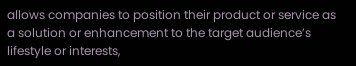allows companies to position their product or service as a solution or enhancement to the target audience’s lifestyle or interests,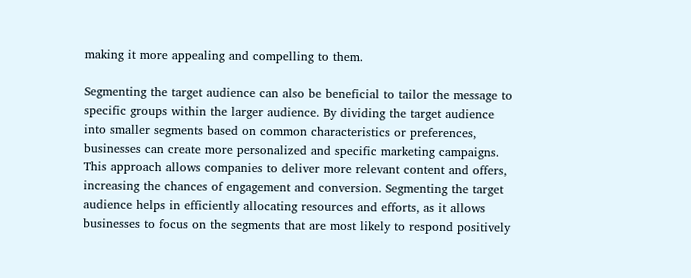making it more appealing and compelling to them.

Segmenting the target audience can also be beneficial to tailor the message to specific groups within the larger audience. By dividing the target audience into smaller segments based on common characteristics or preferences, businesses can create more personalized and specific marketing campaigns. This approach allows companies to deliver more relevant content and offers, increasing the chances of engagement and conversion. Segmenting the target audience helps in efficiently allocating resources and efforts, as it allows businesses to focus on the segments that are most likely to respond positively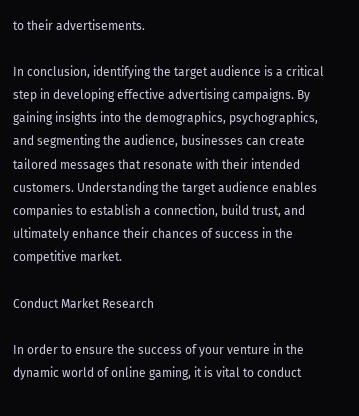to their advertisements.

In conclusion, identifying the target audience is a critical step in developing effective advertising campaigns. By gaining insights into the demographics, psychographics, and segmenting the audience, businesses can create tailored messages that resonate with their intended customers. Understanding the target audience enables companies to establish a connection, build trust, and ultimately enhance their chances of success in the competitive market.

Conduct Market Research

In order to ensure the success of your venture in the dynamic world of online gaming, it is vital to conduct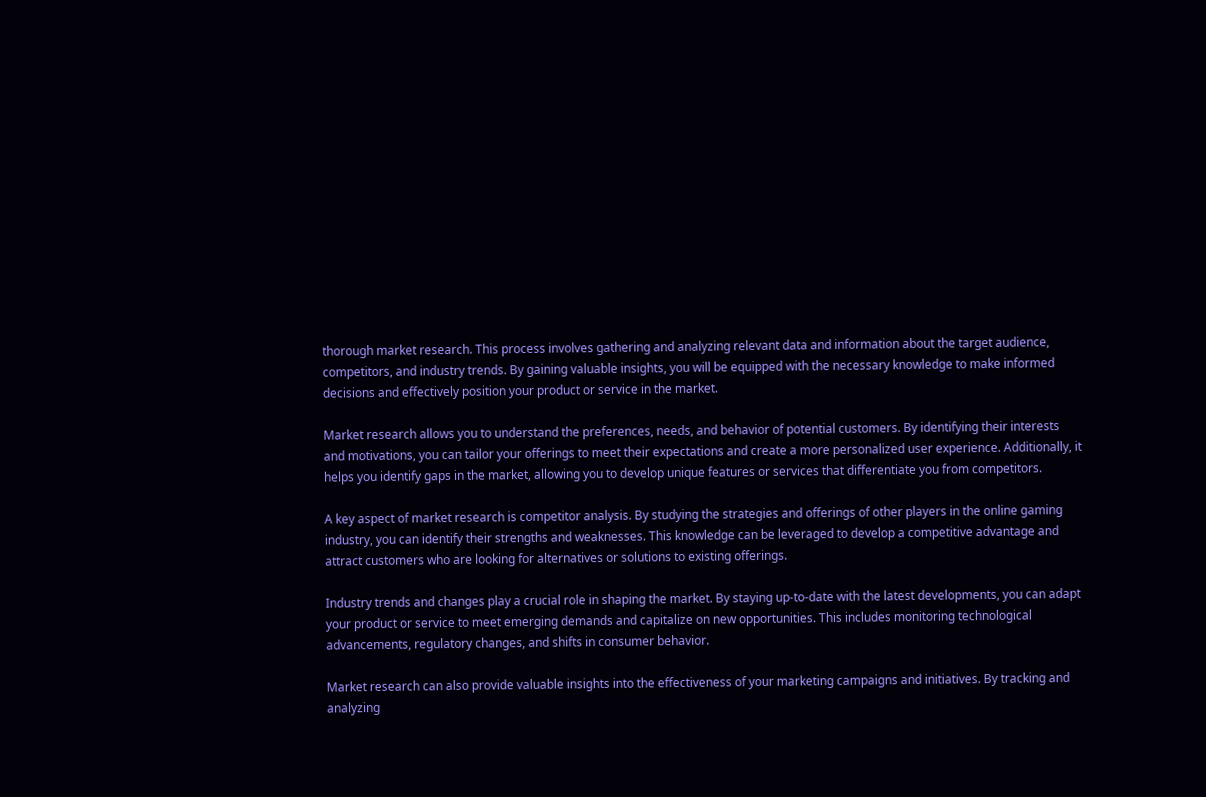thorough market research. This process involves gathering and analyzing relevant data and information about the target audience, competitors, and industry trends. By gaining valuable insights, you will be equipped with the necessary knowledge to make informed decisions and effectively position your product or service in the market.

Market research allows you to understand the preferences, needs, and behavior of potential customers. By identifying their interests and motivations, you can tailor your offerings to meet their expectations and create a more personalized user experience. Additionally, it helps you identify gaps in the market, allowing you to develop unique features or services that differentiate you from competitors.

A key aspect of market research is competitor analysis. By studying the strategies and offerings of other players in the online gaming industry, you can identify their strengths and weaknesses. This knowledge can be leveraged to develop a competitive advantage and attract customers who are looking for alternatives or solutions to existing offerings.

Industry trends and changes play a crucial role in shaping the market. By staying up-to-date with the latest developments, you can adapt your product or service to meet emerging demands and capitalize on new opportunities. This includes monitoring technological advancements, regulatory changes, and shifts in consumer behavior.

Market research can also provide valuable insights into the effectiveness of your marketing campaigns and initiatives. By tracking and analyzing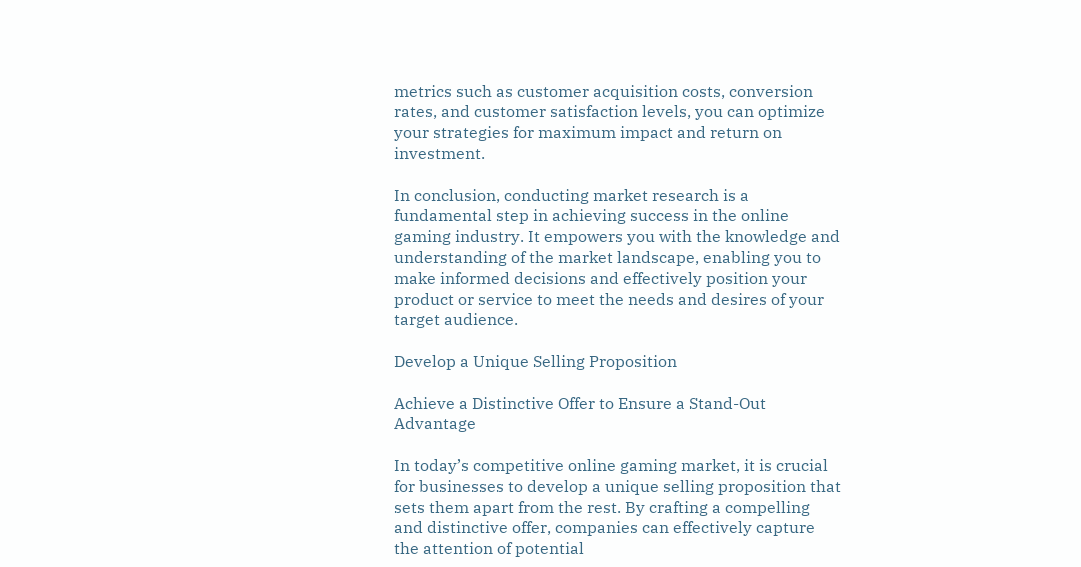metrics such as customer acquisition costs, conversion rates, and customer satisfaction levels, you can optimize your strategies for maximum impact and return on investment.

In conclusion, conducting market research is a fundamental step in achieving success in the online gaming industry. It empowers you with the knowledge and understanding of the market landscape, enabling you to make informed decisions and effectively position your product or service to meet the needs and desires of your target audience.

Develop a Unique Selling Proposition

Achieve a Distinctive Offer to Ensure a Stand-Out Advantage

In today’s competitive online gaming market, it is crucial for businesses to develop a unique selling proposition that sets them apart from the rest. By crafting a compelling and distinctive offer, companies can effectively capture the attention of potential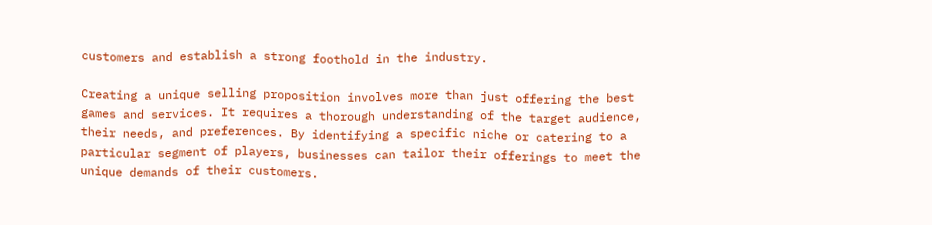customers and establish a strong foothold in the industry.

Creating a unique selling proposition involves more than just offering the best games and services. It requires a thorough understanding of the target audience, their needs, and preferences. By identifying a specific niche or catering to a particular segment of players, businesses can tailor their offerings to meet the unique demands of their customers.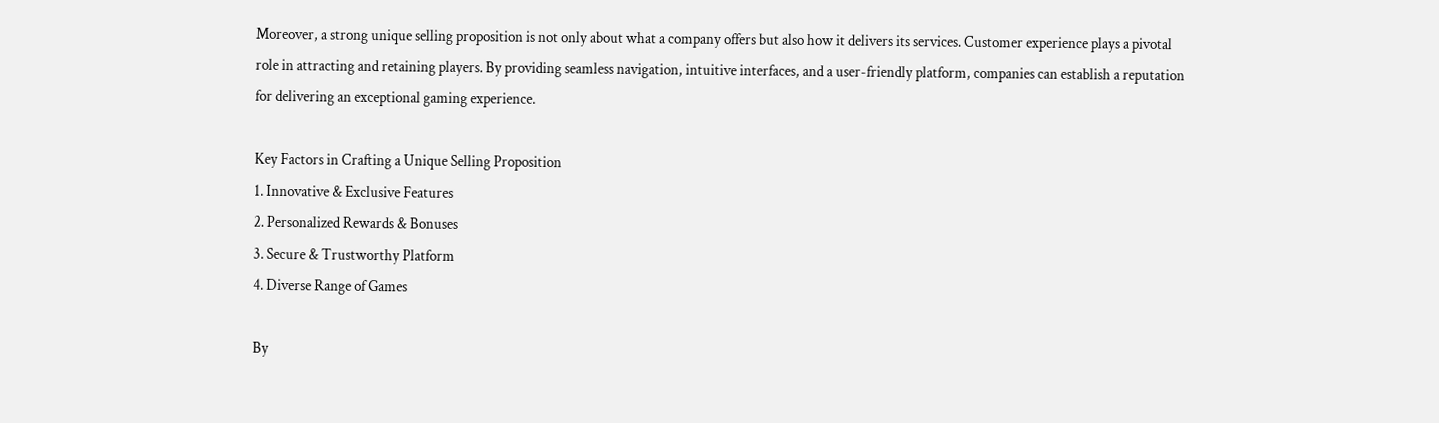Moreover, a strong unique selling proposition is not only about what a company offers but also how it delivers its services. Customer experience plays a pivotal role in attracting and retaining players. By providing seamless navigation, intuitive interfaces, and a user-friendly platform, companies can establish a reputation for delivering an exceptional gaming experience.

Key Factors in Crafting a Unique Selling Proposition
1. Innovative & Exclusive Features
2. Personalized Rewards & Bonuses
3. Secure & Trustworthy Platform
4. Diverse Range of Games

By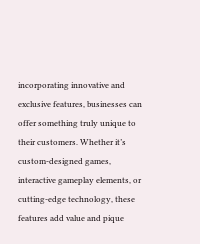incorporating innovative and exclusive features, businesses can offer something truly unique to their customers. Whether it’s custom-designed games, interactive gameplay elements, or cutting-edge technology, these features add value and pique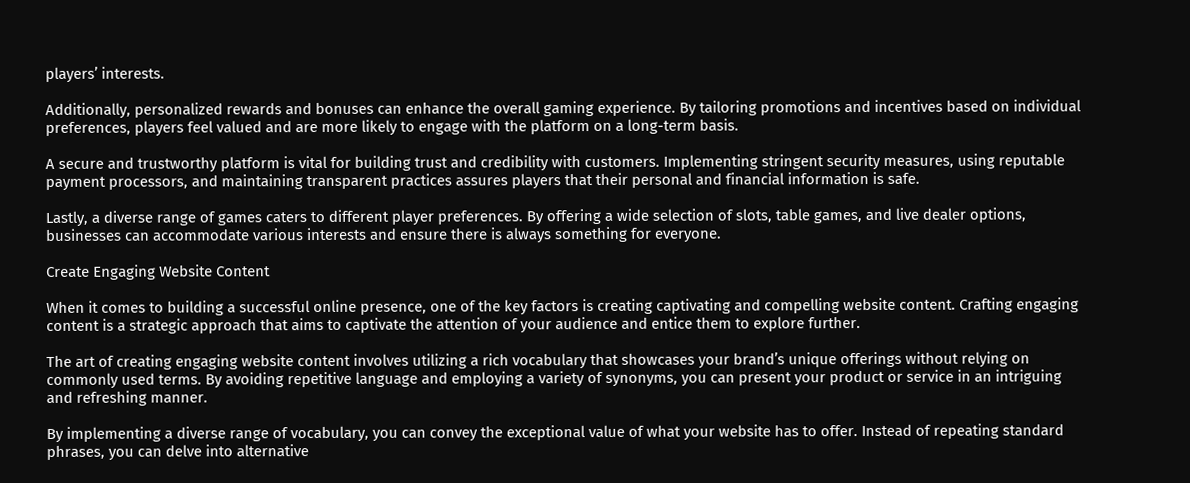players’ interests.

Additionally, personalized rewards and bonuses can enhance the overall gaming experience. By tailoring promotions and incentives based on individual preferences, players feel valued and are more likely to engage with the platform on a long-term basis.

A secure and trustworthy platform is vital for building trust and credibility with customers. Implementing stringent security measures, using reputable payment processors, and maintaining transparent practices assures players that their personal and financial information is safe.

Lastly, a diverse range of games caters to different player preferences. By offering a wide selection of slots, table games, and live dealer options, businesses can accommodate various interests and ensure there is always something for everyone.

Create Engaging Website Content

When it comes to building a successful online presence, one of the key factors is creating captivating and compelling website content. Crafting engaging content is a strategic approach that aims to captivate the attention of your audience and entice them to explore further.

The art of creating engaging website content involves utilizing a rich vocabulary that showcases your brand’s unique offerings without relying on commonly used terms. By avoiding repetitive language and employing a variety of synonyms, you can present your product or service in an intriguing and refreshing manner.

By implementing a diverse range of vocabulary, you can convey the exceptional value of what your website has to offer. Instead of repeating standard phrases, you can delve into alternative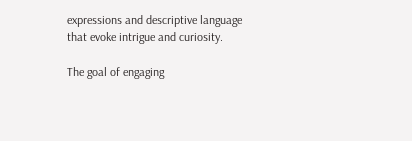expressions and descriptive language that evoke intrigue and curiosity.

The goal of engaging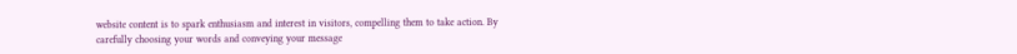website content is to spark enthusiasm and interest in visitors, compelling them to take action. By carefully choosing your words and conveying your message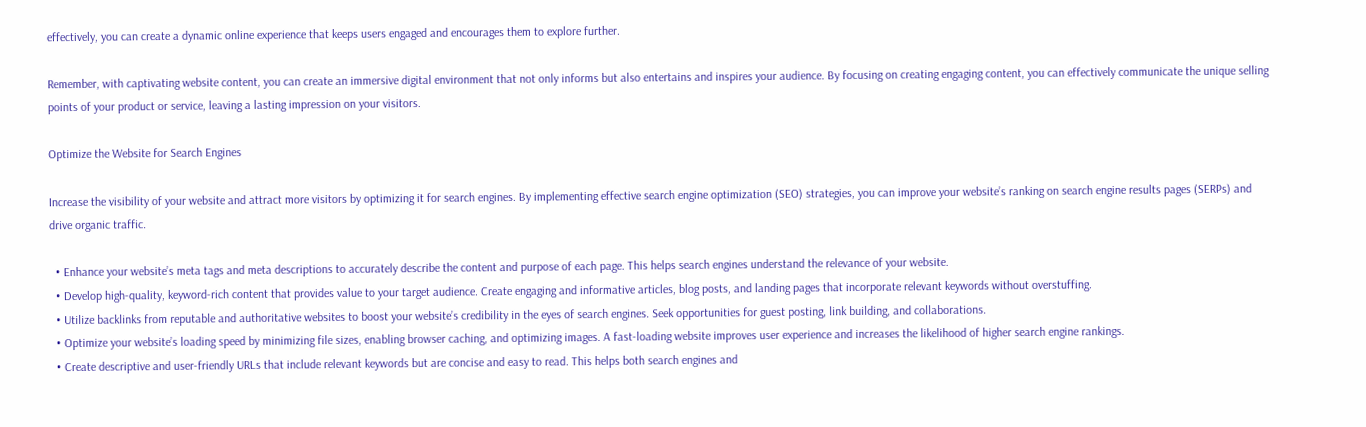effectively, you can create a dynamic online experience that keeps users engaged and encourages them to explore further.

Remember, with captivating website content, you can create an immersive digital environment that not only informs but also entertains and inspires your audience. By focusing on creating engaging content, you can effectively communicate the unique selling points of your product or service, leaving a lasting impression on your visitors.

Optimize the Website for Search Engines

Increase the visibility of your website and attract more visitors by optimizing it for search engines. By implementing effective search engine optimization (SEO) strategies, you can improve your website’s ranking on search engine results pages (SERPs) and drive organic traffic.

  • Enhance your website’s meta tags and meta descriptions to accurately describe the content and purpose of each page. This helps search engines understand the relevance of your website.
  • Develop high-quality, keyword-rich content that provides value to your target audience. Create engaging and informative articles, blog posts, and landing pages that incorporate relevant keywords without overstuffing.
  • Utilize backlinks from reputable and authoritative websites to boost your website’s credibility in the eyes of search engines. Seek opportunities for guest posting, link building, and collaborations.
  • Optimize your website’s loading speed by minimizing file sizes, enabling browser caching, and optimizing images. A fast-loading website improves user experience and increases the likelihood of higher search engine rankings.
  • Create descriptive and user-friendly URLs that include relevant keywords but are concise and easy to read. This helps both search engines and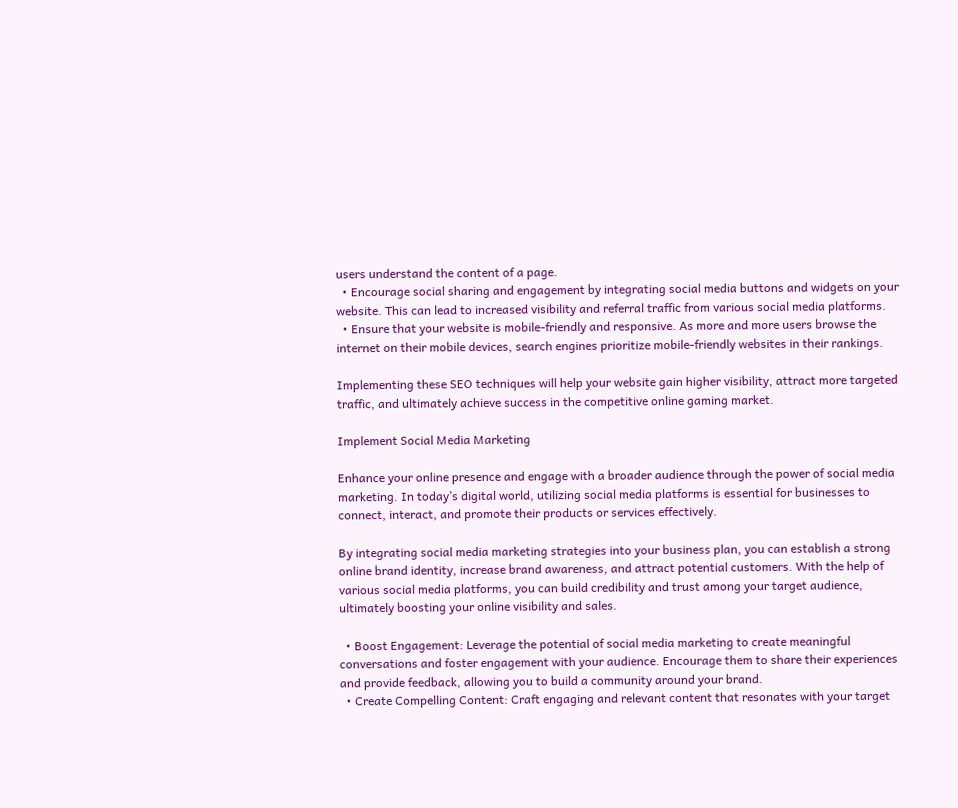users understand the content of a page.
  • Encourage social sharing and engagement by integrating social media buttons and widgets on your website. This can lead to increased visibility and referral traffic from various social media platforms.
  • Ensure that your website is mobile-friendly and responsive. As more and more users browse the internet on their mobile devices, search engines prioritize mobile-friendly websites in their rankings.

Implementing these SEO techniques will help your website gain higher visibility, attract more targeted traffic, and ultimately achieve success in the competitive online gaming market.

Implement Social Media Marketing

Enhance your online presence and engage with a broader audience through the power of social media marketing. In today’s digital world, utilizing social media platforms is essential for businesses to connect, interact, and promote their products or services effectively.

By integrating social media marketing strategies into your business plan, you can establish a strong online brand identity, increase brand awareness, and attract potential customers. With the help of various social media platforms, you can build credibility and trust among your target audience, ultimately boosting your online visibility and sales.

  • Boost Engagement: Leverage the potential of social media marketing to create meaningful conversations and foster engagement with your audience. Encourage them to share their experiences and provide feedback, allowing you to build a community around your brand.
  • Create Compelling Content: Craft engaging and relevant content that resonates with your target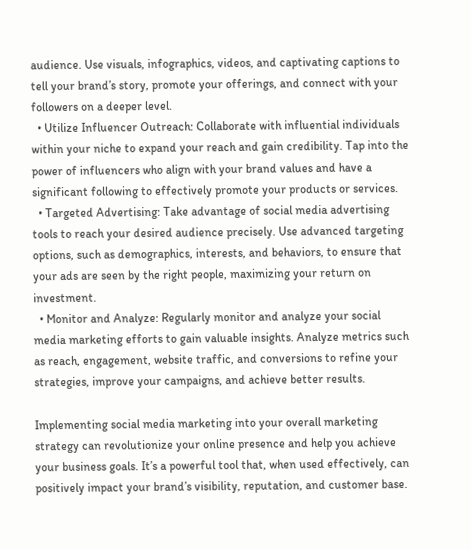audience. Use visuals, infographics, videos, and captivating captions to tell your brand’s story, promote your offerings, and connect with your followers on a deeper level.
  • Utilize Influencer Outreach: Collaborate with influential individuals within your niche to expand your reach and gain credibility. Tap into the power of influencers who align with your brand values and have a significant following to effectively promote your products or services.
  • Targeted Advertising: Take advantage of social media advertising tools to reach your desired audience precisely. Use advanced targeting options, such as demographics, interests, and behaviors, to ensure that your ads are seen by the right people, maximizing your return on investment.
  • Monitor and Analyze: Regularly monitor and analyze your social media marketing efforts to gain valuable insights. Analyze metrics such as reach, engagement, website traffic, and conversions to refine your strategies, improve your campaigns, and achieve better results.

Implementing social media marketing into your overall marketing strategy can revolutionize your online presence and help you achieve your business goals. It’s a powerful tool that, when used effectively, can positively impact your brand’s visibility, reputation, and customer base.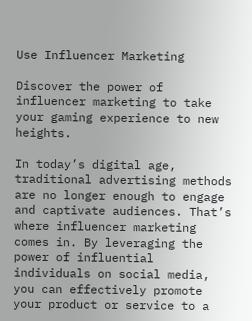Use Influencer Marketing

Discover the power of influencer marketing to take your gaming experience to new heights.

In today’s digital age, traditional advertising methods are no longer enough to engage and captivate audiences. That’s where influencer marketing comes in. By leveraging the power of influential individuals on social media, you can effectively promote your product or service to a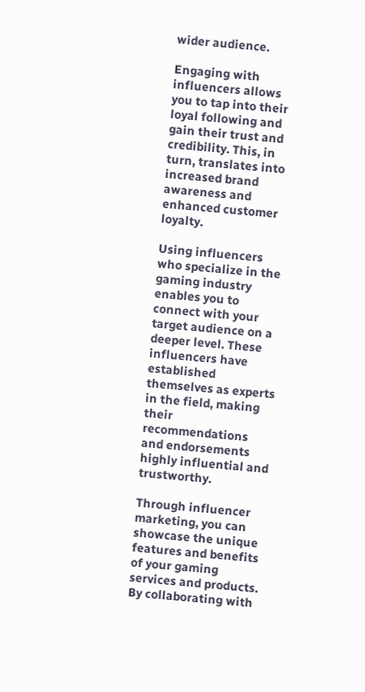wider audience.

Engaging with influencers allows you to tap into their loyal following and gain their trust and credibility. This, in turn, translates into increased brand awareness and enhanced customer loyalty.

Using influencers who specialize in the gaming industry enables you to connect with your target audience on a deeper level. These influencers have established themselves as experts in the field, making their recommendations and endorsements highly influential and trustworthy.

Through influencer marketing, you can showcase the unique features and benefits of your gaming services and products. By collaborating with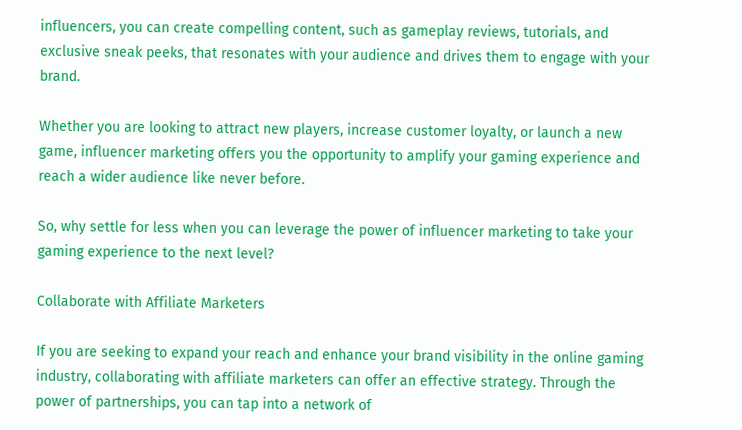influencers, you can create compelling content, such as gameplay reviews, tutorials, and exclusive sneak peeks, that resonates with your audience and drives them to engage with your brand.

Whether you are looking to attract new players, increase customer loyalty, or launch a new game, influencer marketing offers you the opportunity to amplify your gaming experience and reach a wider audience like never before.

So, why settle for less when you can leverage the power of influencer marketing to take your gaming experience to the next level?

Collaborate with Affiliate Marketers

If you are seeking to expand your reach and enhance your brand visibility in the online gaming industry, collaborating with affiliate marketers can offer an effective strategy. Through the power of partnerships, you can tap into a network of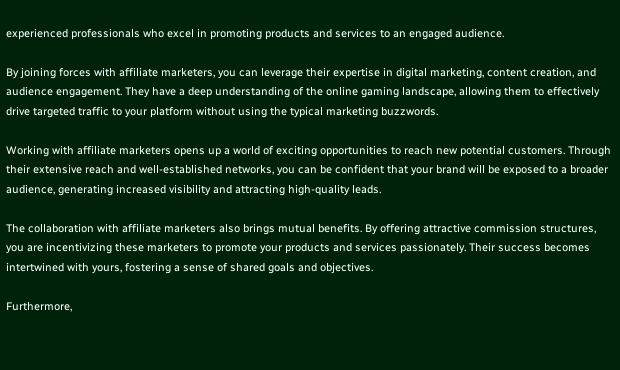experienced professionals who excel in promoting products and services to an engaged audience.

By joining forces with affiliate marketers, you can leverage their expertise in digital marketing, content creation, and audience engagement. They have a deep understanding of the online gaming landscape, allowing them to effectively drive targeted traffic to your platform without using the typical marketing buzzwords.

Working with affiliate marketers opens up a world of exciting opportunities to reach new potential customers. Through their extensive reach and well-established networks, you can be confident that your brand will be exposed to a broader audience, generating increased visibility and attracting high-quality leads.

The collaboration with affiliate marketers also brings mutual benefits. By offering attractive commission structures, you are incentivizing these marketers to promote your products and services passionately. Their success becomes intertwined with yours, fostering a sense of shared goals and objectives.

Furthermore,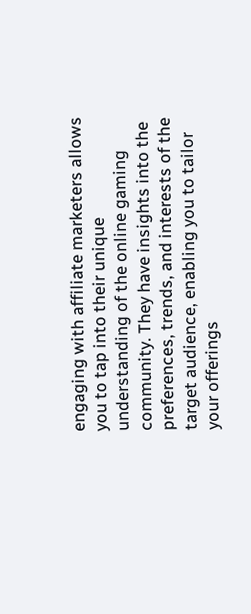engaging with affiliate marketers allows you to tap into their unique understanding of the online gaming community. They have insights into the preferences, trends, and interests of the target audience, enabling you to tailor your offerings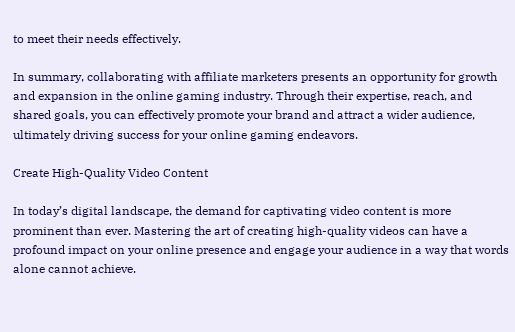to meet their needs effectively.

In summary, collaborating with affiliate marketers presents an opportunity for growth and expansion in the online gaming industry. Through their expertise, reach, and shared goals, you can effectively promote your brand and attract a wider audience, ultimately driving success for your online gaming endeavors.

Create High-Quality Video Content

In today’s digital landscape, the demand for captivating video content is more prominent than ever. Mastering the art of creating high-quality videos can have a profound impact on your online presence and engage your audience in a way that words alone cannot achieve.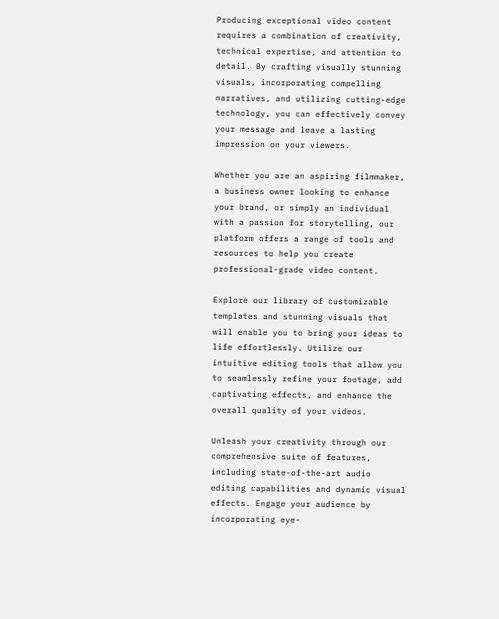Producing exceptional video content requires a combination of creativity, technical expertise, and attention to detail. By crafting visually stunning visuals, incorporating compelling narratives, and utilizing cutting-edge technology, you can effectively convey your message and leave a lasting impression on your viewers.

Whether you are an aspiring filmmaker, a business owner looking to enhance your brand, or simply an individual with a passion for storytelling, our platform offers a range of tools and resources to help you create professional-grade video content.

Explore our library of customizable templates and stunning visuals that will enable you to bring your ideas to life effortlessly. Utilize our intuitive editing tools that allow you to seamlessly refine your footage, add captivating effects, and enhance the overall quality of your videos.

Unleash your creativity through our comprehensive suite of features, including state-of-the-art audio editing capabilities and dynamic visual effects. Engage your audience by incorporating eye-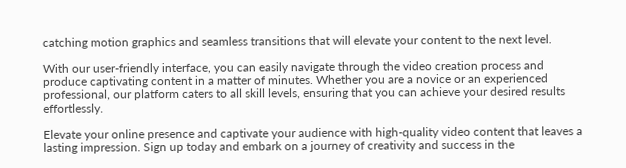catching motion graphics and seamless transitions that will elevate your content to the next level.

With our user-friendly interface, you can easily navigate through the video creation process and produce captivating content in a matter of minutes. Whether you are a novice or an experienced professional, our platform caters to all skill levels, ensuring that you can achieve your desired results effortlessly.

Elevate your online presence and captivate your audience with high-quality video content that leaves a lasting impression. Sign up today and embark on a journey of creativity and success in the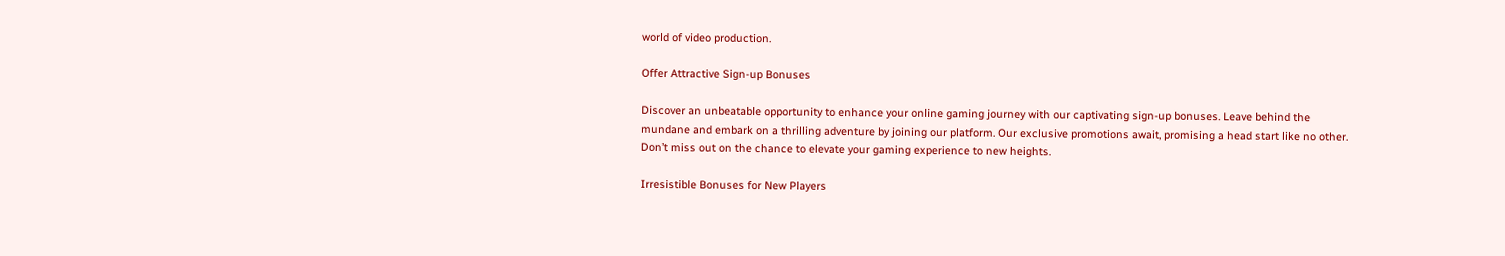world of video production.

Offer Attractive Sign-up Bonuses

Discover an unbeatable opportunity to enhance your online gaming journey with our captivating sign-up bonuses. Leave behind the mundane and embark on a thrilling adventure by joining our platform. Our exclusive promotions await, promising a head start like no other. Don’t miss out on the chance to elevate your gaming experience to new heights.

Irresistible Bonuses for New Players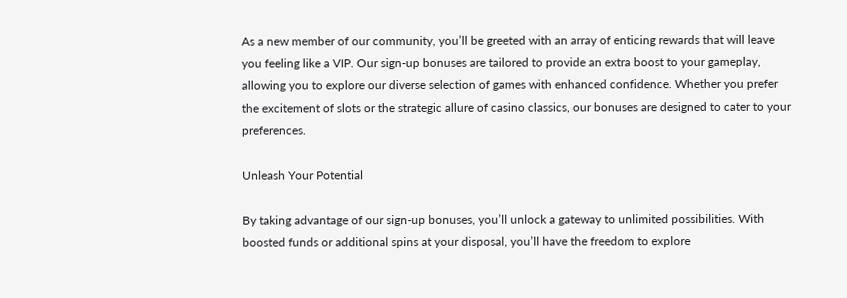As a new member of our community, you’ll be greeted with an array of enticing rewards that will leave you feeling like a VIP. Our sign-up bonuses are tailored to provide an extra boost to your gameplay, allowing you to explore our diverse selection of games with enhanced confidence. Whether you prefer the excitement of slots or the strategic allure of casino classics, our bonuses are designed to cater to your preferences.

Unleash Your Potential

By taking advantage of our sign-up bonuses, you’ll unlock a gateway to unlimited possibilities. With boosted funds or additional spins at your disposal, you’ll have the freedom to explore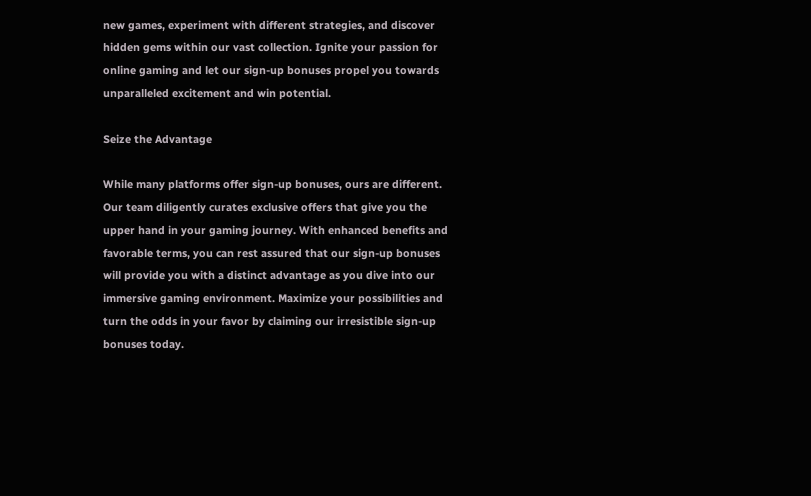new games, experiment with different strategies, and discover hidden gems within our vast collection. Ignite your passion for online gaming and let our sign-up bonuses propel you towards unparalleled excitement and win potential.

Seize the Advantage

While many platforms offer sign-up bonuses, ours are different. Our team diligently curates exclusive offers that give you the upper hand in your gaming journey. With enhanced benefits and favorable terms, you can rest assured that our sign-up bonuses will provide you with a distinct advantage as you dive into our immersive gaming environment. Maximize your possibilities and turn the odds in your favor by claiming our irresistible sign-up bonuses today.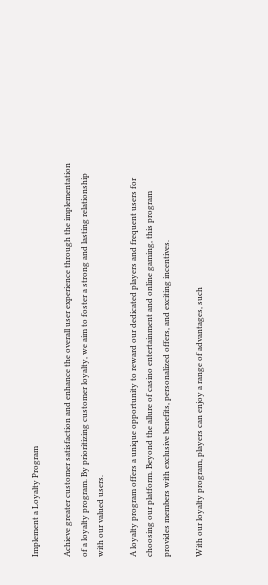Implement a Loyalty Program

Achieve greater customer satisfaction and enhance the overall user experience through the implementation of a loyalty program. By prioritizing customer loyalty, we aim to foster a strong and lasting relationship with our valued users.

A loyalty program offers a unique opportunity to reward our dedicated players and frequent users for choosing our platform. Beyond the allure of casino entertainment and online gaming, this program provides members with exclusive benefits, personalized offers, and exciting incentives.

With our loyalty program, players can enjoy a range of advantages, such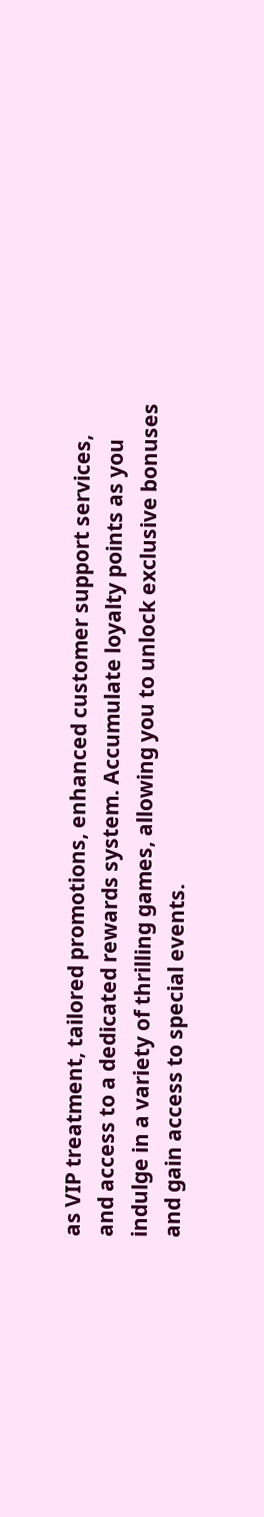as VIP treatment, tailored promotions, enhanced customer support services, and access to a dedicated rewards system. Accumulate loyalty points as you indulge in a variety of thrilling games, allowing you to unlock exclusive bonuses and gain access to special events.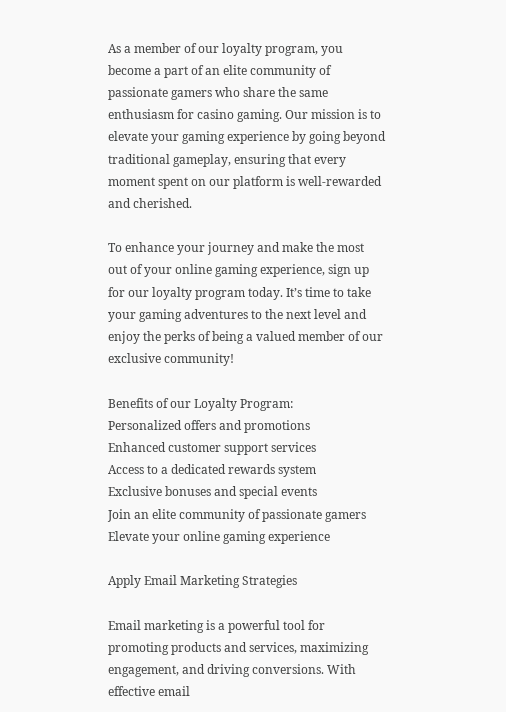As a member of our loyalty program, you become a part of an elite community of passionate gamers who share the same enthusiasm for casino gaming. Our mission is to elevate your gaming experience by going beyond traditional gameplay, ensuring that every moment spent on our platform is well-rewarded and cherished.

To enhance your journey and make the most out of your online gaming experience, sign up for our loyalty program today. It’s time to take your gaming adventures to the next level and enjoy the perks of being a valued member of our exclusive community!

Benefits of our Loyalty Program:
Personalized offers and promotions
Enhanced customer support services
Access to a dedicated rewards system
Exclusive bonuses and special events
Join an elite community of passionate gamers
Elevate your online gaming experience

Apply Email Marketing Strategies

Email marketing is a powerful tool for promoting products and services, maximizing engagement, and driving conversions. With effective email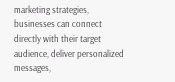marketing strategies, businesses can connect directly with their target audience, deliver personalized messages,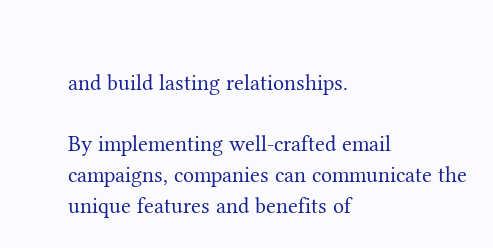and build lasting relationships.

By implementing well-crafted email campaigns, companies can communicate the unique features and benefits of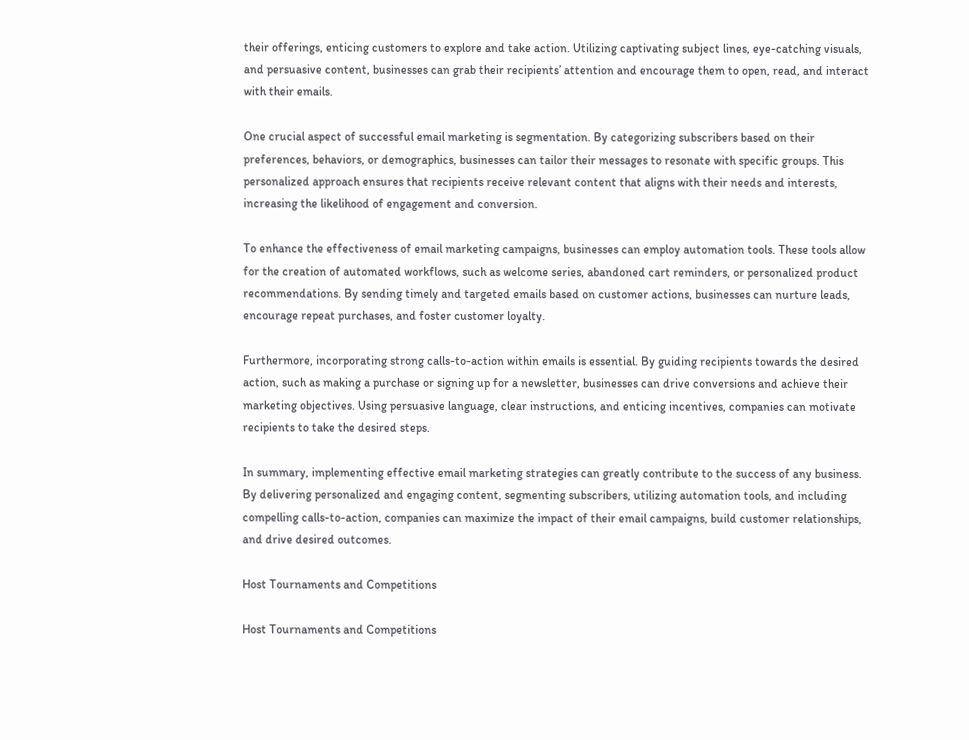their offerings, enticing customers to explore and take action. Utilizing captivating subject lines, eye-catching visuals, and persuasive content, businesses can grab their recipients’ attention and encourage them to open, read, and interact with their emails.

One crucial aspect of successful email marketing is segmentation. By categorizing subscribers based on their preferences, behaviors, or demographics, businesses can tailor their messages to resonate with specific groups. This personalized approach ensures that recipients receive relevant content that aligns with their needs and interests, increasing the likelihood of engagement and conversion.

To enhance the effectiveness of email marketing campaigns, businesses can employ automation tools. These tools allow for the creation of automated workflows, such as welcome series, abandoned cart reminders, or personalized product recommendations. By sending timely and targeted emails based on customer actions, businesses can nurture leads, encourage repeat purchases, and foster customer loyalty.

Furthermore, incorporating strong calls-to-action within emails is essential. By guiding recipients towards the desired action, such as making a purchase or signing up for a newsletter, businesses can drive conversions and achieve their marketing objectives. Using persuasive language, clear instructions, and enticing incentives, companies can motivate recipients to take the desired steps.

In summary, implementing effective email marketing strategies can greatly contribute to the success of any business. By delivering personalized and engaging content, segmenting subscribers, utilizing automation tools, and including compelling calls-to-action, companies can maximize the impact of their email campaigns, build customer relationships, and drive desired outcomes.

Host Tournaments and Competitions

Host Tournaments and Competitions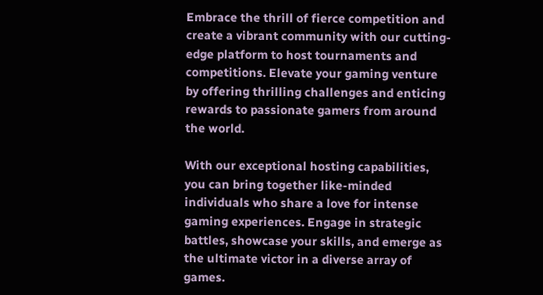Embrace the thrill of fierce competition and create a vibrant community with our cutting-edge platform to host tournaments and competitions. Elevate your gaming venture by offering thrilling challenges and enticing rewards to passionate gamers from around the world.

With our exceptional hosting capabilities, you can bring together like-minded individuals who share a love for intense gaming experiences. Engage in strategic battles, showcase your skills, and emerge as the ultimate victor in a diverse array of games.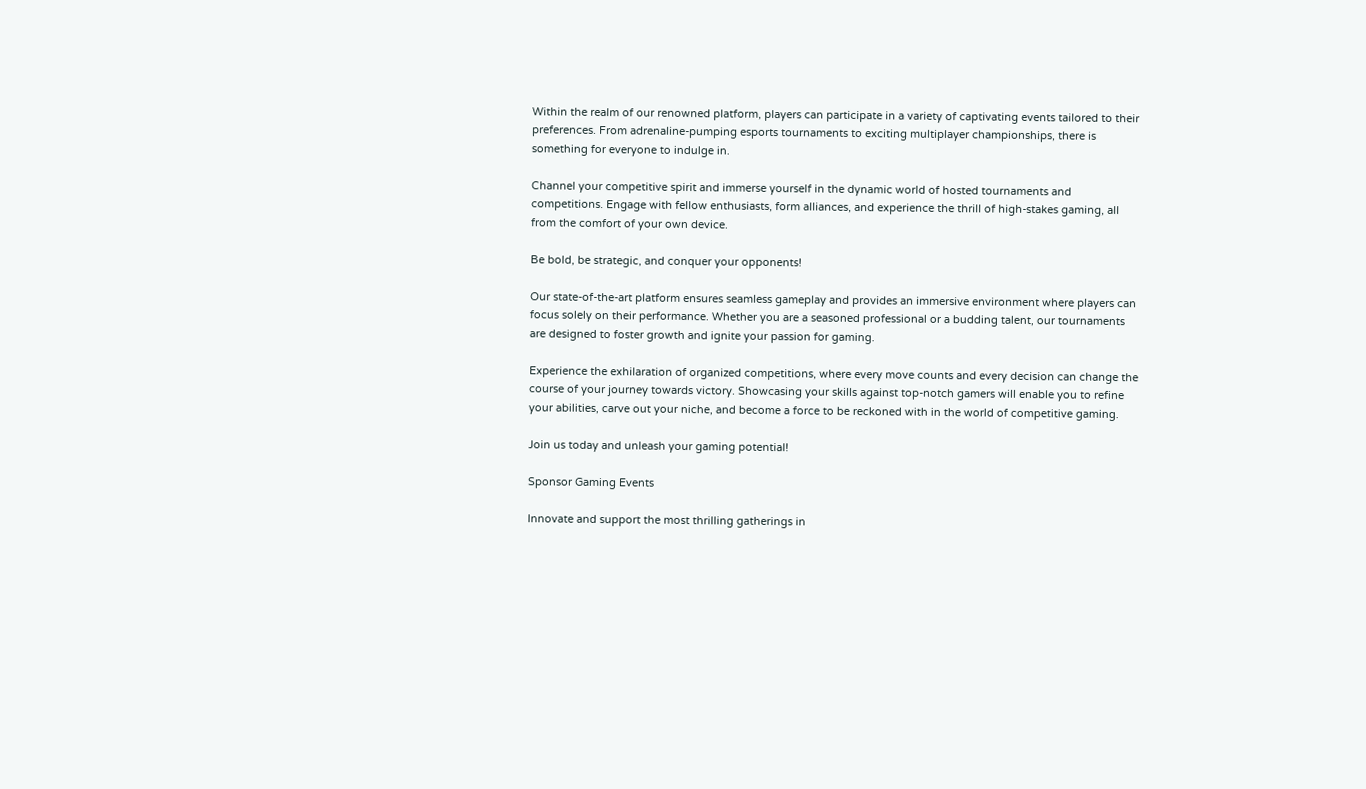Within the realm of our renowned platform, players can participate in a variety of captivating events tailored to their preferences. From adrenaline-pumping esports tournaments to exciting multiplayer championships, there is something for everyone to indulge in.

Channel your competitive spirit and immerse yourself in the dynamic world of hosted tournaments and competitions. Engage with fellow enthusiasts, form alliances, and experience the thrill of high-stakes gaming, all from the comfort of your own device.

Be bold, be strategic, and conquer your opponents!

Our state-of-the-art platform ensures seamless gameplay and provides an immersive environment where players can focus solely on their performance. Whether you are a seasoned professional or a budding talent, our tournaments are designed to foster growth and ignite your passion for gaming.

Experience the exhilaration of organized competitions, where every move counts and every decision can change the course of your journey towards victory. Showcasing your skills against top-notch gamers will enable you to refine your abilities, carve out your niche, and become a force to be reckoned with in the world of competitive gaming.

Join us today and unleash your gaming potential!

Sponsor Gaming Events

Innovate and support the most thrilling gatherings in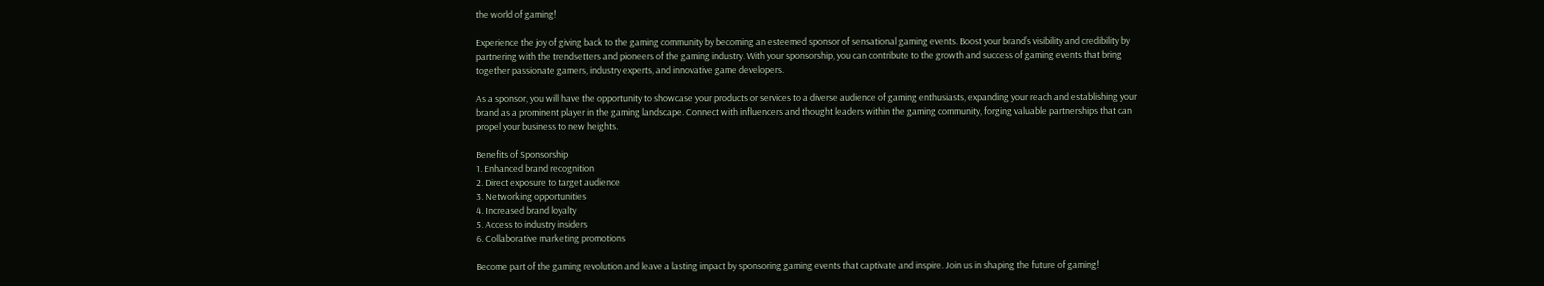the world of gaming!

Experience the joy of giving back to the gaming community by becoming an esteemed sponsor of sensational gaming events. Boost your brand’s visibility and credibility by partnering with the trendsetters and pioneers of the gaming industry. With your sponsorship, you can contribute to the growth and success of gaming events that bring together passionate gamers, industry experts, and innovative game developers.

As a sponsor, you will have the opportunity to showcase your products or services to a diverse audience of gaming enthusiasts, expanding your reach and establishing your brand as a prominent player in the gaming landscape. Connect with influencers and thought leaders within the gaming community, forging valuable partnerships that can propel your business to new heights.

Benefits of Sponsorship
1. Enhanced brand recognition
2. Direct exposure to target audience
3. Networking opportunities
4. Increased brand loyalty
5. Access to industry insiders
6. Collaborative marketing promotions

Become part of the gaming revolution and leave a lasting impact by sponsoring gaming events that captivate and inspire. Join us in shaping the future of gaming!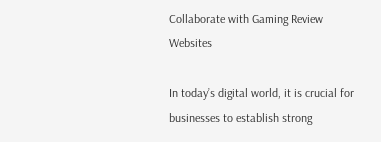Collaborate with Gaming Review Websites

In today’s digital world, it is crucial for businesses to establish strong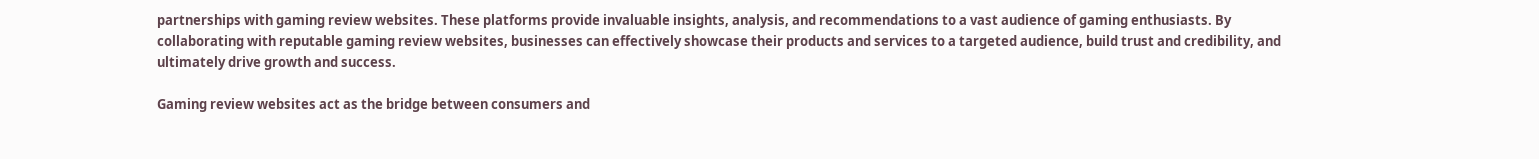partnerships with gaming review websites. These platforms provide invaluable insights, analysis, and recommendations to a vast audience of gaming enthusiasts. By collaborating with reputable gaming review websites, businesses can effectively showcase their products and services to a targeted audience, build trust and credibility, and ultimately drive growth and success.

Gaming review websites act as the bridge between consumers and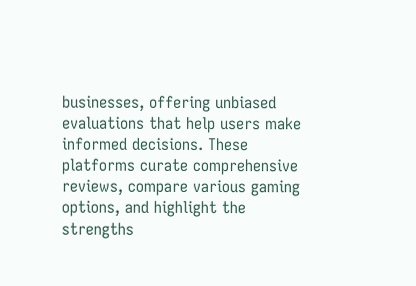businesses, offering unbiased evaluations that help users make informed decisions. These platforms curate comprehensive reviews, compare various gaming options, and highlight the strengths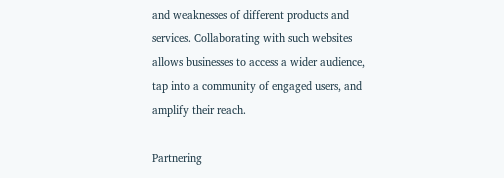and weaknesses of different products and services. Collaborating with such websites allows businesses to access a wider audience, tap into a community of engaged users, and amplify their reach.

Partnering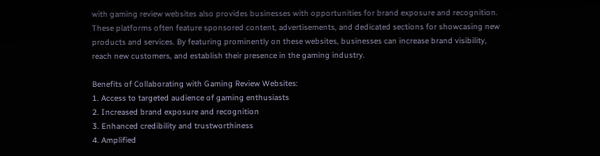with gaming review websites also provides businesses with opportunities for brand exposure and recognition. These platforms often feature sponsored content, advertisements, and dedicated sections for showcasing new products and services. By featuring prominently on these websites, businesses can increase brand visibility, reach new customers, and establish their presence in the gaming industry.

Benefits of Collaborating with Gaming Review Websites:
1. Access to targeted audience of gaming enthusiasts
2. Increased brand exposure and recognition
3. Enhanced credibility and trustworthiness
4. Amplified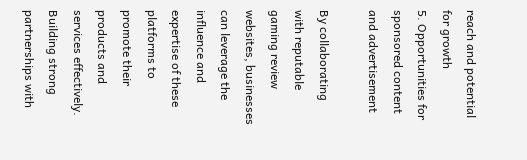reach and potential for growth
5. Opportunities for sponsored content and advertisement

By collaborating with reputable gaming review websites, businesses can leverage the influence and expertise of these platforms to promote their products and services effectively. Building strong partnerships with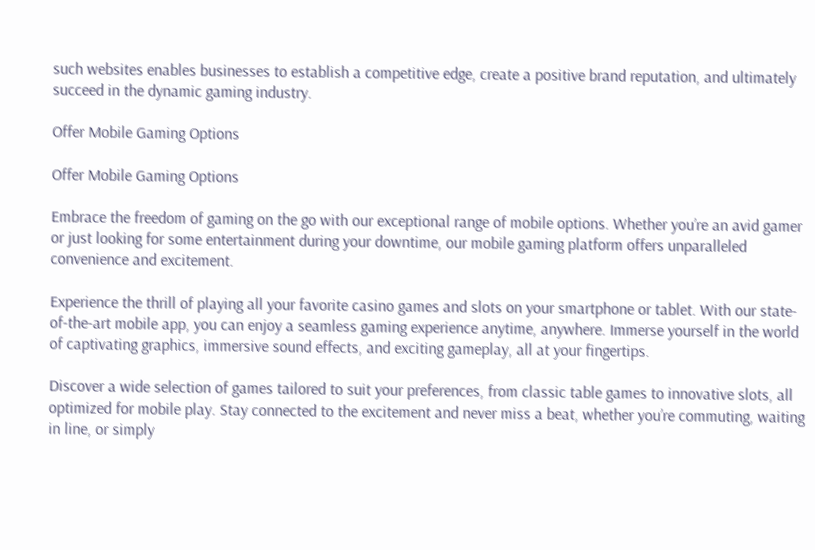such websites enables businesses to establish a competitive edge, create a positive brand reputation, and ultimately succeed in the dynamic gaming industry.

Offer Mobile Gaming Options

Offer Mobile Gaming Options

Embrace the freedom of gaming on the go with our exceptional range of mobile options. Whether you’re an avid gamer or just looking for some entertainment during your downtime, our mobile gaming platform offers unparalleled convenience and excitement.

Experience the thrill of playing all your favorite casino games and slots on your smartphone or tablet. With our state-of-the-art mobile app, you can enjoy a seamless gaming experience anytime, anywhere. Immerse yourself in the world of captivating graphics, immersive sound effects, and exciting gameplay, all at your fingertips.

Discover a wide selection of games tailored to suit your preferences, from classic table games to innovative slots, all optimized for mobile play. Stay connected to the excitement and never miss a beat, whether you’re commuting, waiting in line, or simply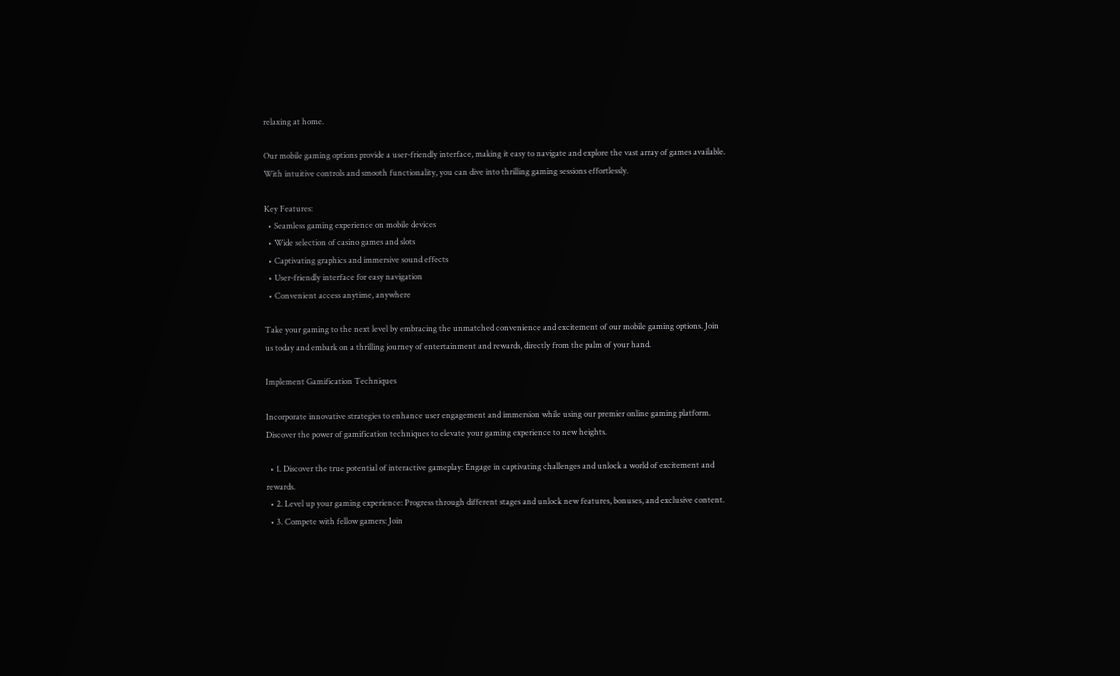relaxing at home.

Our mobile gaming options provide a user-friendly interface, making it easy to navigate and explore the vast array of games available. With intuitive controls and smooth functionality, you can dive into thrilling gaming sessions effortlessly.

Key Features:
  • Seamless gaming experience on mobile devices
  • Wide selection of casino games and slots
  • Captivating graphics and immersive sound effects
  • User-friendly interface for easy navigation
  • Convenient access anytime, anywhere

Take your gaming to the next level by embracing the unmatched convenience and excitement of our mobile gaming options. Join us today and embark on a thrilling journey of entertainment and rewards, directly from the palm of your hand.

Implement Gamification Techniques

Incorporate innovative strategies to enhance user engagement and immersion while using our premier online gaming platform. Discover the power of gamification techniques to elevate your gaming experience to new heights.

  • 1. Discover the true potential of interactive gameplay: Engage in captivating challenges and unlock a world of excitement and rewards.
  • 2. Level up your gaming experience: Progress through different stages and unlock new features, bonuses, and exclusive content.
  • 3. Compete with fellow gamers: Join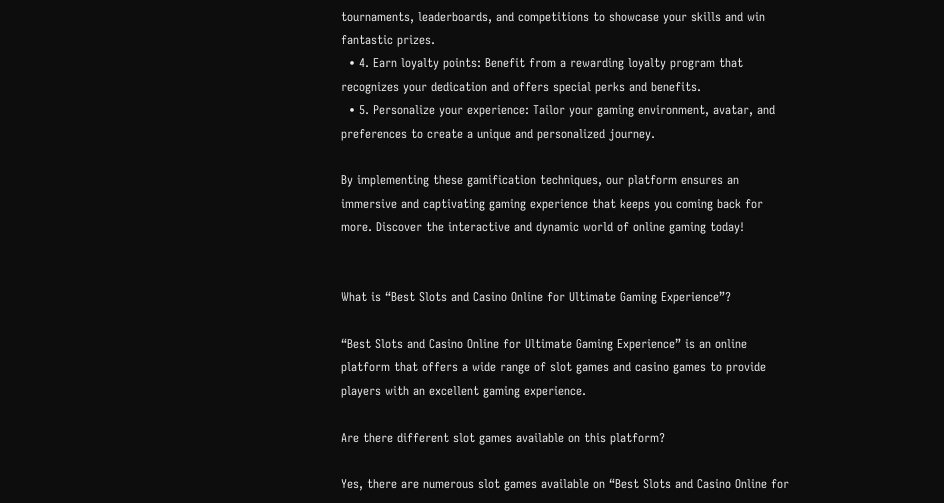tournaments, leaderboards, and competitions to showcase your skills and win fantastic prizes.
  • 4. Earn loyalty points: Benefit from a rewarding loyalty program that recognizes your dedication and offers special perks and benefits.
  • 5. Personalize your experience: Tailor your gaming environment, avatar, and preferences to create a unique and personalized journey.

By implementing these gamification techniques, our platform ensures an immersive and captivating gaming experience that keeps you coming back for more. Discover the interactive and dynamic world of online gaming today!


What is “Best Slots and Casino Online for Ultimate Gaming Experience”?

“Best Slots and Casino Online for Ultimate Gaming Experience” is an online platform that offers a wide range of slot games and casino games to provide players with an excellent gaming experience.

Are there different slot games available on this platform?

Yes, there are numerous slot games available on “Best Slots and Casino Online for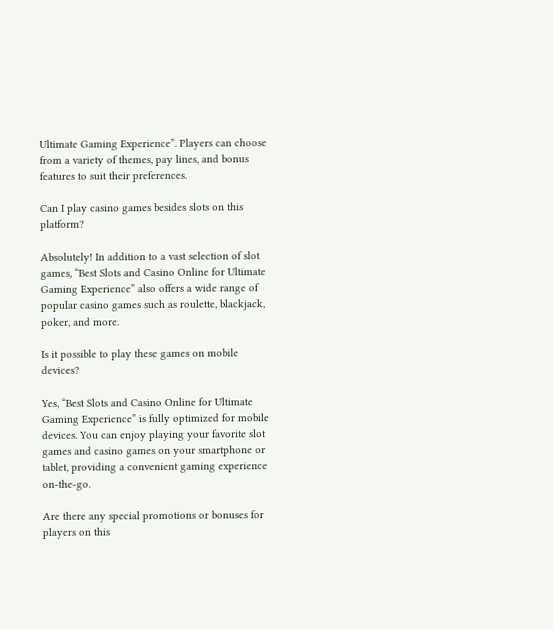Ultimate Gaming Experience”. Players can choose from a variety of themes, pay lines, and bonus features to suit their preferences.

Can I play casino games besides slots on this platform?

Absolutely! In addition to a vast selection of slot games, “Best Slots and Casino Online for Ultimate Gaming Experience” also offers a wide range of popular casino games such as roulette, blackjack, poker, and more.

Is it possible to play these games on mobile devices?

Yes, “Best Slots and Casino Online for Ultimate Gaming Experience” is fully optimized for mobile devices. You can enjoy playing your favorite slot games and casino games on your smartphone or tablet, providing a convenient gaming experience on-the-go.

Are there any special promotions or bonuses for players on this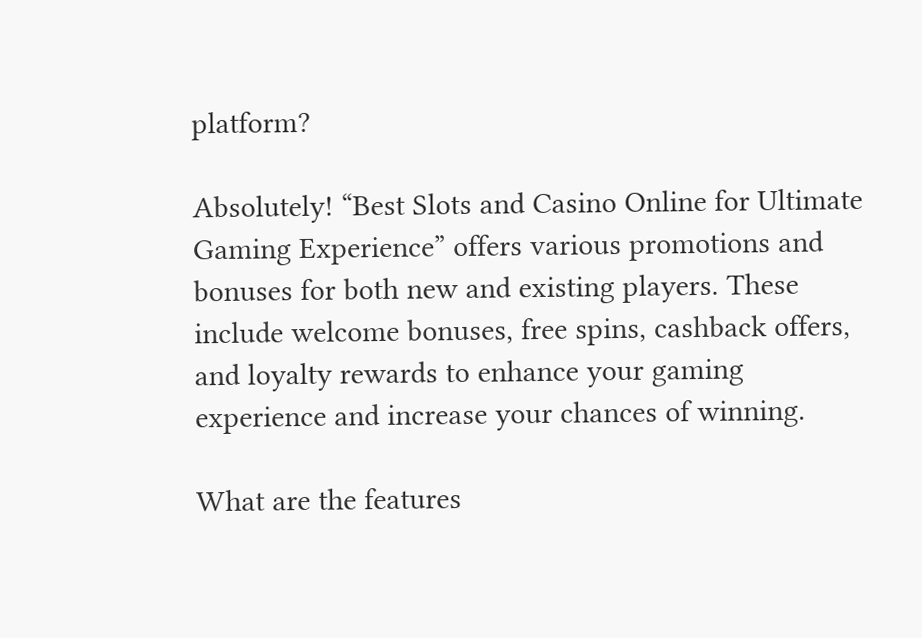platform?

Absolutely! “Best Slots and Casino Online for Ultimate Gaming Experience” offers various promotions and bonuses for both new and existing players. These include welcome bonuses, free spins, cashback offers, and loyalty rewards to enhance your gaming experience and increase your chances of winning.

What are the features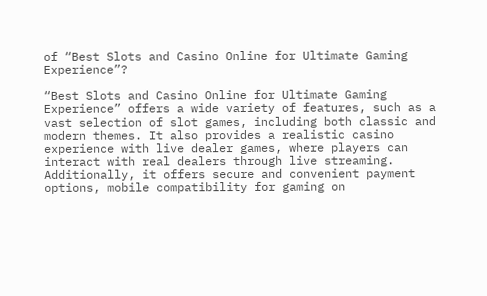of “Best Slots and Casino Online for Ultimate Gaming Experience”?

“Best Slots and Casino Online for Ultimate Gaming Experience” offers a wide variety of features, such as a vast selection of slot games, including both classic and modern themes. It also provides a realistic casino experience with live dealer games, where players can interact with real dealers through live streaming. Additionally, it offers secure and convenient payment options, mobile compatibility for gaming on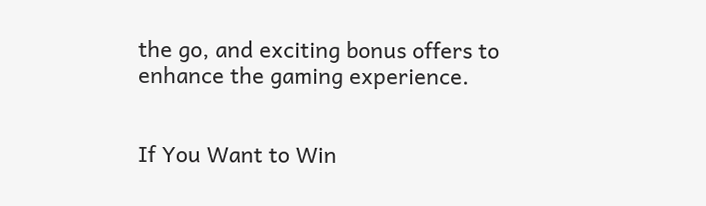the go, and exciting bonus offers to enhance the gaming experience.


If You Want to Win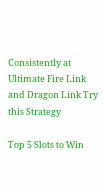Consistently at Ultimate Fire Link and Dragon Link Try this Strategy

Top 5 Slots to Win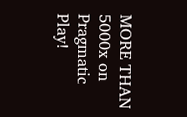MORE THAN 5000x on Pragmatic Play!